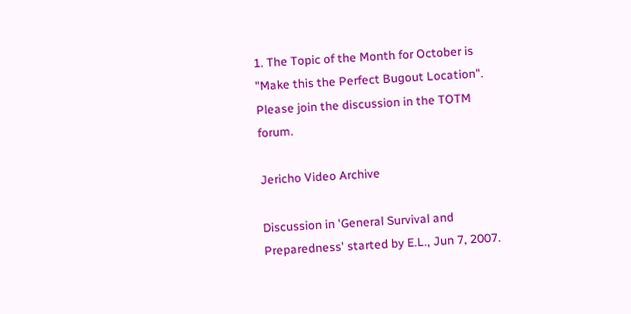1. The Topic of the Month for October is "Make this the Perfect Bugout Location". Please join the discussion in the TOTM forum.

Jericho Video Archive

Discussion in 'General Survival and Preparedness' started by E.L., Jun 7, 2007.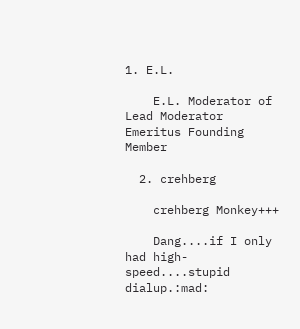1. E.L.

    E.L. Moderator of Lead Moderator Emeritus Founding Member

  2. crehberg

    crehberg Monkey+++

    Dang....if I only had high-speed....stupid dialup.:mad: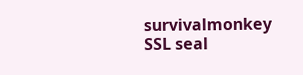survivalmonkey SSL seal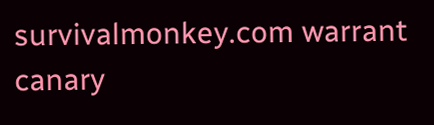survivalmonkey.com warrant canary